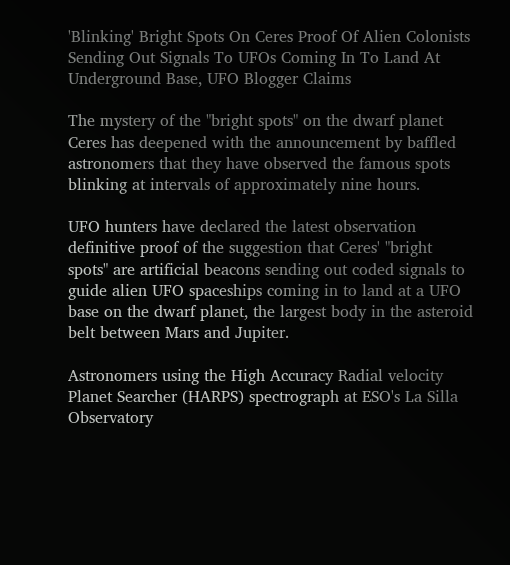'Blinking' Bright Spots On Ceres Proof Of Alien Colonists Sending Out Signals To UFOs Coming In To Land At Underground Base, UFO Blogger Claims

The mystery of the "bright spots" on the dwarf planet Ceres has deepened with the announcement by baffled astronomers that they have observed the famous spots blinking at intervals of approximately nine hours.

UFO hunters have declared the latest observation definitive proof of the suggestion that Ceres' "bright spots" are artificial beacons sending out coded signals to guide alien UFO spaceships coming in to land at a UFO base on the dwarf planet, the largest body in the asteroid belt between Mars and Jupiter.

Astronomers using the High Accuracy Radial velocity Planet Searcher (HARPS) spectrograph at ESO's La Silla Observatory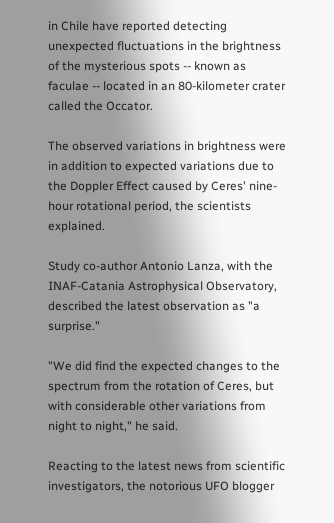in Chile have reported detecting unexpected fluctuations in the brightness of the mysterious spots -- known as faculae -- located in an 80-kilometer crater called the Occator.

The observed variations in brightness were in addition to expected variations due to the Doppler Effect caused by Ceres' nine-hour rotational period, the scientists explained.

Study co-author Antonio Lanza, with the INAF-Catania Astrophysical Observatory, described the latest observation as "a surprise."

"We did find the expected changes to the spectrum from the rotation of Ceres, but with considerable other variations from night to night," he said.

Reacting to the latest news from scientific investigators, the notorious UFO blogger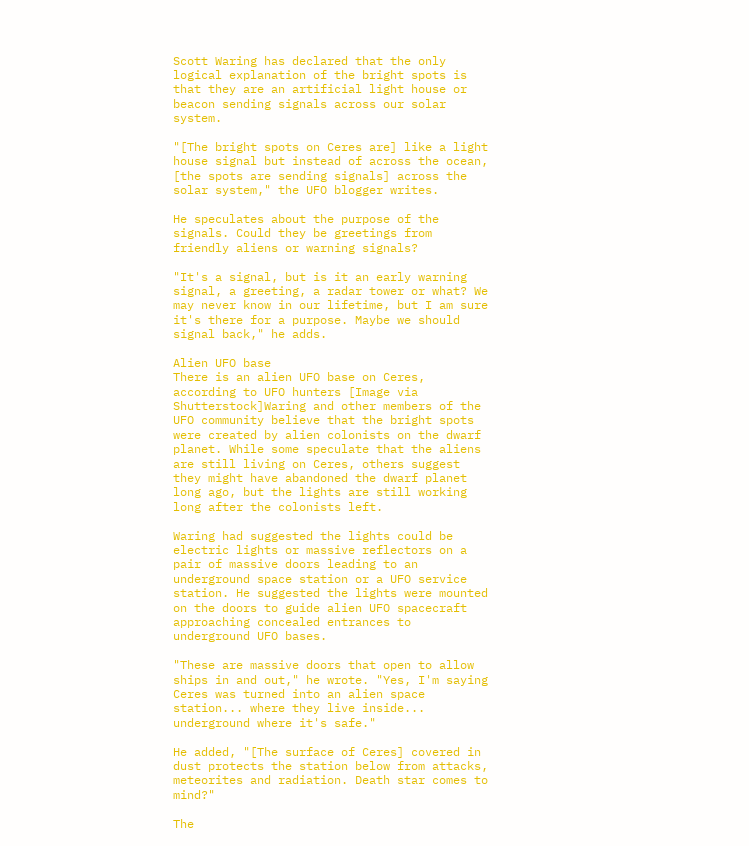Scott Waring has declared that the only logical explanation of the bright spots is that they are an artificial light house or beacon sending signals across our solar system.

"[The bright spots on Ceres are] like a light house signal but instead of across the ocean, [the spots are sending signals] across the solar system," the UFO blogger writes.

He speculates about the purpose of the signals. Could they be greetings from friendly aliens or warning signals?

"It's a signal, but is it an early warning signal, a greeting, a radar tower or what? We may never know in our lifetime, but I am sure it's there for a purpose. Maybe we should signal back," he adds.

Alien UFO base
There is an alien UFO base on Ceres, according to UFO hunters [Image via Shutterstock]Waring and other members of the UFO community believe that the bright spots were created by alien colonists on the dwarf planet. While some speculate that the aliens are still living on Ceres, others suggest they might have abandoned the dwarf planet long ago, but the lights are still working long after the colonists left.

Waring had suggested the lights could be electric lights or massive reflectors on a pair of massive doors leading to an underground space station or a UFO service station. He suggested the lights were mounted on the doors to guide alien UFO spacecraft approaching concealed entrances to underground UFO bases.

"These are massive doors that open to allow ships in and out," he wrote. "Yes, I'm saying Ceres was turned into an alien space station... where they live inside... underground where it's safe."

He added, "[The surface of Ceres] covered in dust protects the station below from attacks, meteorites and radiation. Death star comes to mind?"

The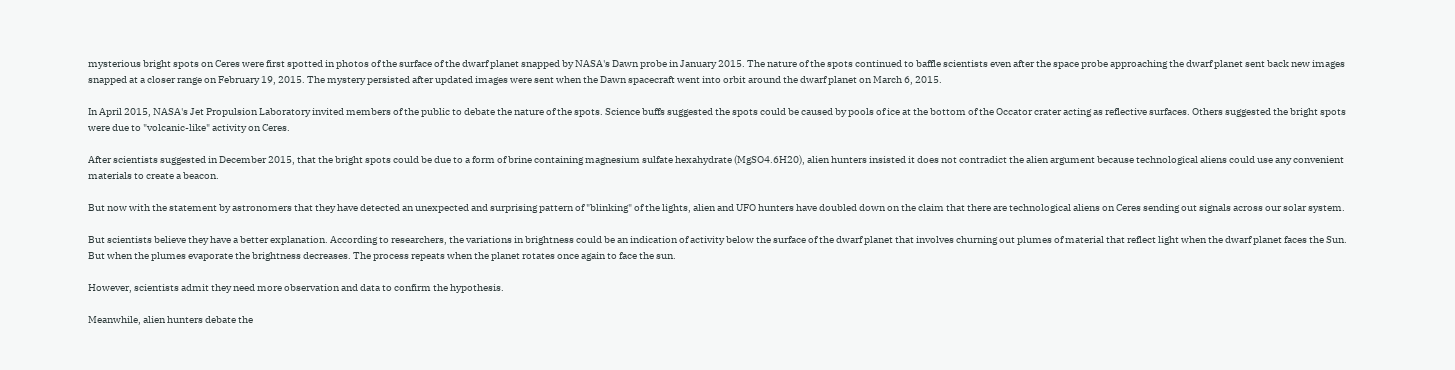mysterious bright spots on Ceres were first spotted in photos of the surface of the dwarf planet snapped by NASA's Dawn probe in January 2015. The nature of the spots continued to baffle scientists even after the space probe approaching the dwarf planet sent back new images snapped at a closer range on February 19, 2015. The mystery persisted after updated images were sent when the Dawn spacecraft went into orbit around the dwarf planet on March 6, 2015.

In April 2015, NASA's Jet Propulsion Laboratory invited members of the public to debate the nature of the spots. Science buffs suggested the spots could be caused by pools of ice at the bottom of the Occator crater acting as reflective surfaces. Others suggested the bright spots were due to "volcanic-like" activity on Ceres.

After scientists suggested in December 2015, that the bright spots could be due to a form of brine containing magnesium sulfate hexahydrate (MgSO4.6H20), alien hunters insisted it does not contradict the alien argument because technological aliens could use any convenient materials to create a beacon.

But now with the statement by astronomers that they have detected an unexpected and surprising pattern of "blinking" of the lights, alien and UFO hunters have doubled down on the claim that there are technological aliens on Ceres sending out signals across our solar system.

But scientists believe they have a better explanation. According to researchers, the variations in brightness could be an indication of activity below the surface of the dwarf planet that involves churning out plumes of material that reflect light when the dwarf planet faces the Sun. But when the plumes evaporate the brightness decreases. The process repeats when the planet rotates once again to face the sun.

However, scientists admit they need more observation and data to confirm the hypothesis.

Meanwhile, alien hunters debate the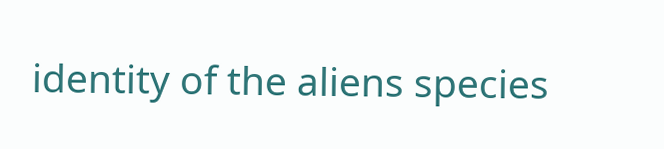identity of the aliens species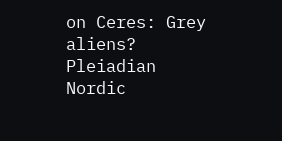on Ceres: Grey aliens? Pleiadian Nordic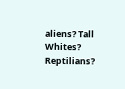aliens? Tall Whites? Reptilians?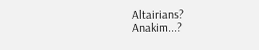Altairians? Anakim...?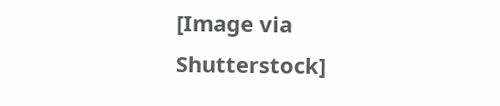[Image via Shutterstock]